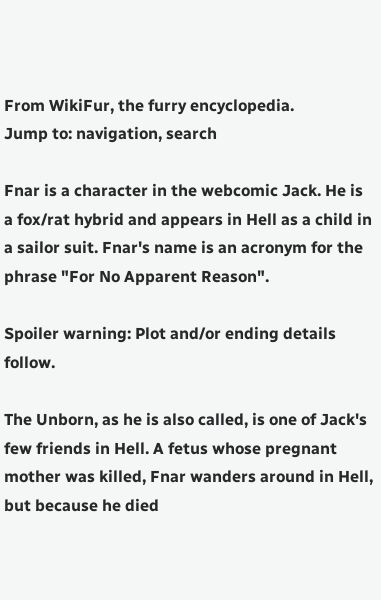From WikiFur, the furry encyclopedia.
Jump to: navigation, search

Fnar is a character in the webcomic Jack. He is a fox/rat hybrid and appears in Hell as a child in a sailor suit. Fnar's name is an acronym for the phrase "For No Apparent Reason".

Spoiler warning: Plot and/or ending details follow.

The Unborn, as he is also called, is one of Jack's few friends in Hell. A fetus whose pregnant mother was killed, Fnar wanders around in Hell, but because he died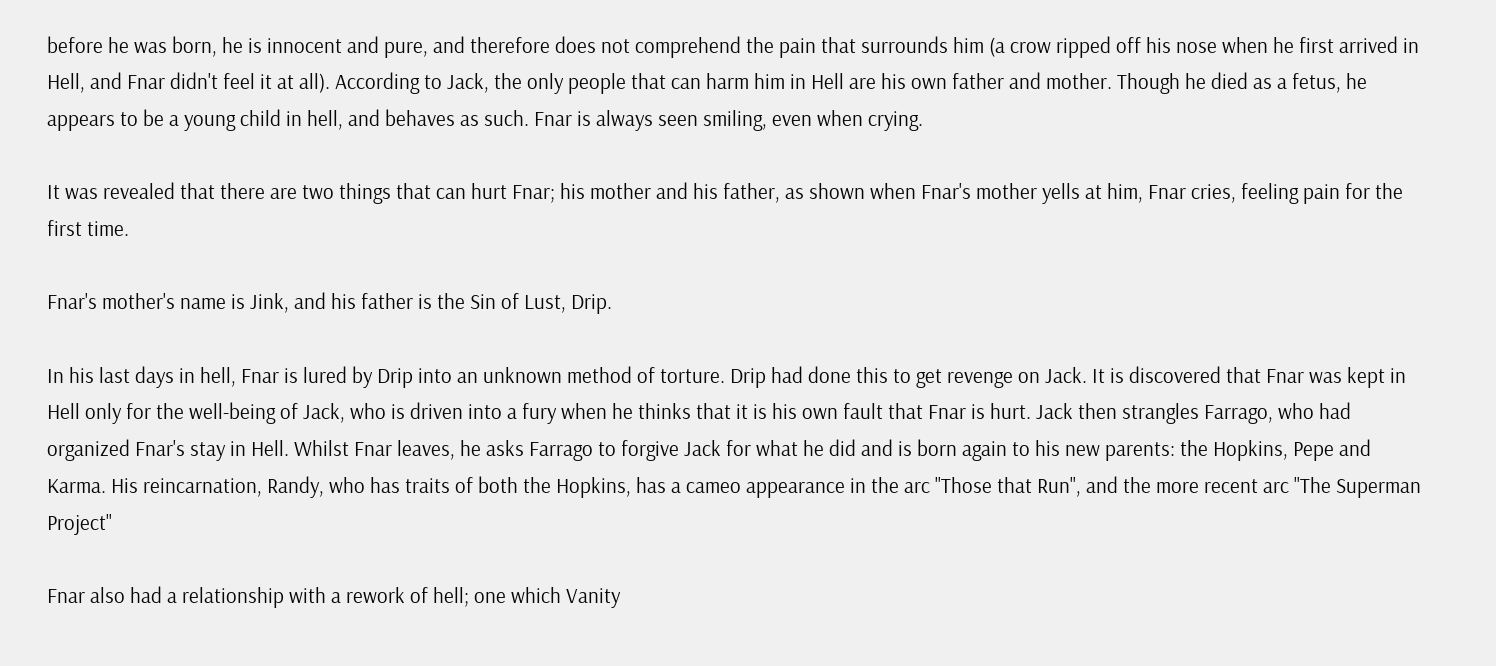before he was born, he is innocent and pure, and therefore does not comprehend the pain that surrounds him (a crow ripped off his nose when he first arrived in Hell, and Fnar didn't feel it at all). According to Jack, the only people that can harm him in Hell are his own father and mother. Though he died as a fetus, he appears to be a young child in hell, and behaves as such. Fnar is always seen smiling, even when crying.

It was revealed that there are two things that can hurt Fnar; his mother and his father, as shown when Fnar's mother yells at him, Fnar cries, feeling pain for the first time.

Fnar's mother's name is Jink, and his father is the Sin of Lust, Drip.

In his last days in hell, Fnar is lured by Drip into an unknown method of torture. Drip had done this to get revenge on Jack. It is discovered that Fnar was kept in Hell only for the well-being of Jack, who is driven into a fury when he thinks that it is his own fault that Fnar is hurt. Jack then strangles Farrago, who had organized Fnar's stay in Hell. Whilst Fnar leaves, he asks Farrago to forgive Jack for what he did and is born again to his new parents: the Hopkins, Pepe and Karma. His reincarnation, Randy, who has traits of both the Hopkins, has a cameo appearance in the arc "Those that Run", and the more recent arc "The Superman Project"

Fnar also had a relationship with a rework of hell; one which Vanity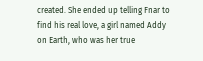created. She ended up telling Fnar to find his real love, a girl named Addy on Earth, who was her true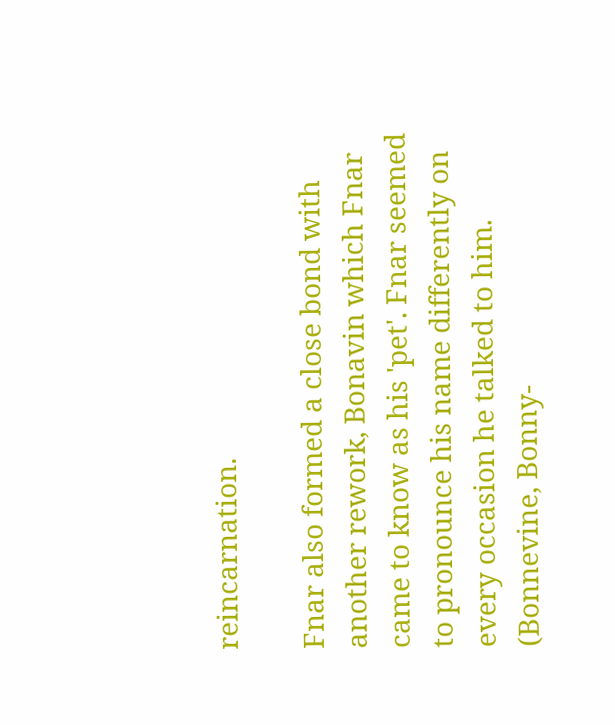reincarnation.

Fnar also formed a close bond with another rework, Bonavin which Fnar came to know as his 'pet'. Fnar seemed to pronounce his name differently on every occasion he talked to him. (Bonnevine, Bonny-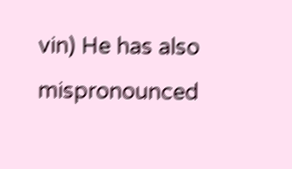vin) He has also mispronounced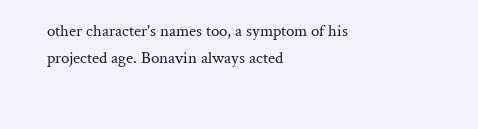other character's names too, a symptom of his projected age. Bonavin always acted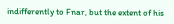indifferently to Fnar, but the extent of his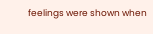feelings were shown when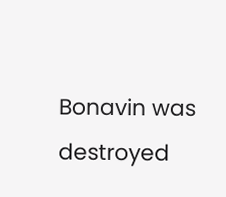Bonavin was destroyed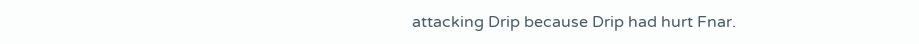attacking Drip because Drip had hurt Fnar.